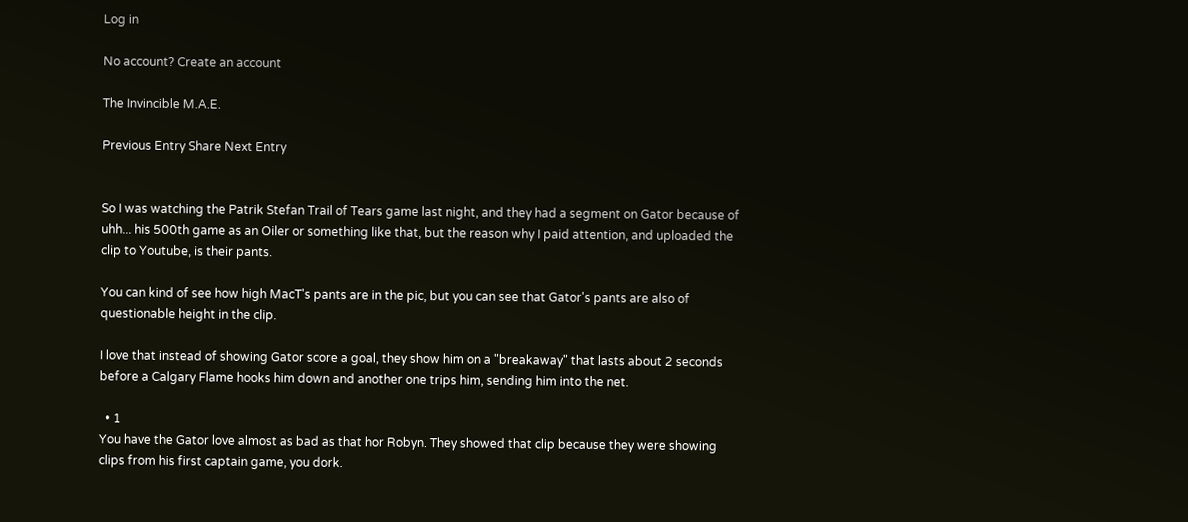Log in

No account? Create an account

The Invincible M.A.E.

Previous Entry Share Next Entry


So I was watching the Patrik Stefan Trail of Tears game last night, and they had a segment on Gator because of uhh... his 500th game as an Oiler or something like that, but the reason why I paid attention, and uploaded the clip to Youtube, is their pants.

You can kind of see how high MacT's pants are in the pic, but you can see that Gator's pants are also of questionable height in the clip.

I love that instead of showing Gator score a goal, they show him on a "breakaway" that lasts about 2 seconds before a Calgary Flame hooks him down and another one trips him, sending him into the net.

  • 1
You have the Gator love almost as bad as that hor Robyn. They showed that clip because they were showing clips from his first captain game, you dork.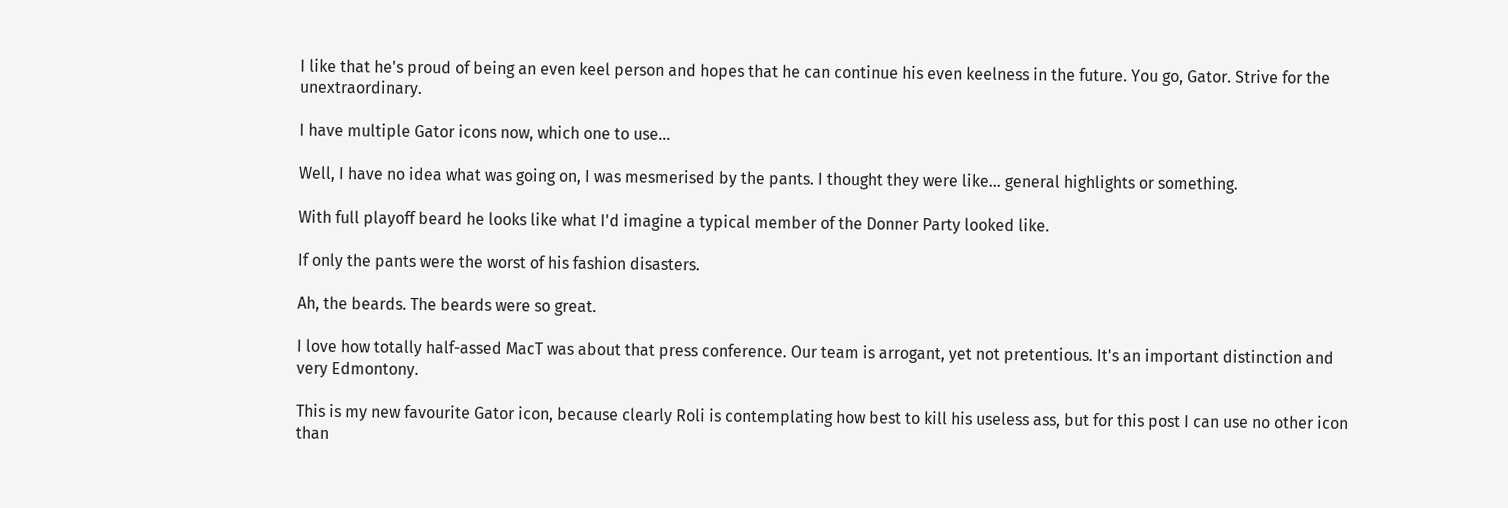I like that he's proud of being an even keel person and hopes that he can continue his even keelness in the future. You go, Gator. Strive for the unextraordinary.

I have multiple Gator icons now, which one to use...

Well, I have no idea what was going on, I was mesmerised by the pants. I thought they were like... general highlights or something.

With full playoff beard he looks like what I'd imagine a typical member of the Donner Party looked like.

If only the pants were the worst of his fashion disasters.

Ah, the beards. The beards were so great.

I love how totally half-assed MacT was about that press conference. Our team is arrogant, yet not pretentious. It's an important distinction and very Edmontony.

This is my new favourite Gator icon, because clearly Roli is contemplating how best to kill his useless ass, but for this post I can use no other icon than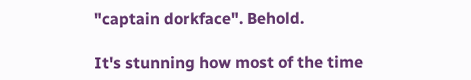"captain dorkface". Behold.

It's stunning how most of the time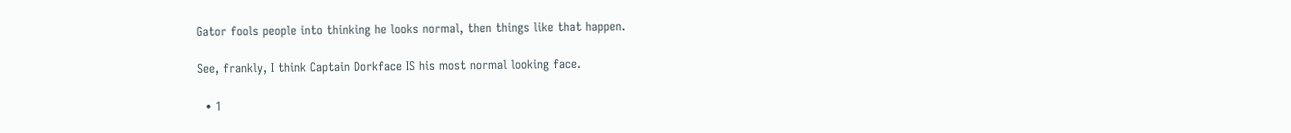Gator fools people into thinking he looks normal, then things like that happen.

See, frankly, I think Captain Dorkface IS his most normal looking face.

  • 1